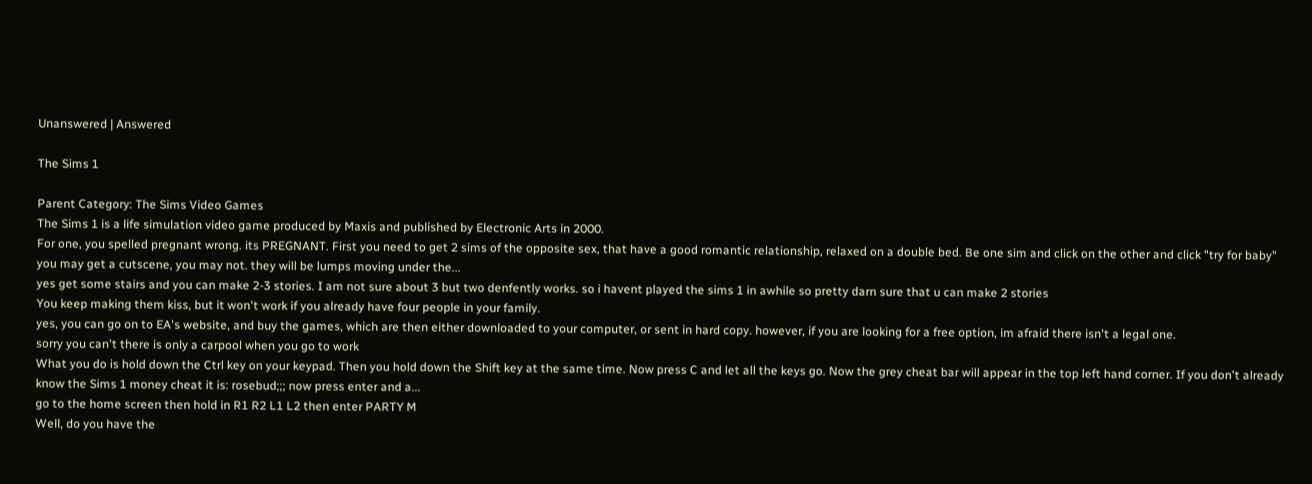Unanswered | Answered

The Sims 1

Parent Category: The Sims Video Games
The Sims 1 is a life simulation video game produced by Maxis and published by Electronic Arts in 2000.
For one, you spelled pregnant wrong. its PREGNANT. First you need to get 2 sims of the opposite sex, that have a good romantic relationship, relaxed on a double bed. Be one sim and click on the other and click "try for baby" you may get a cutscene, you may not. they will be lumps moving under the...
yes get some stairs and you can make 2-3 stories. I am not sure about 3 but two denfently works. so i havent played the sims 1 in awhile so pretty darn sure that u can make 2 stories
You keep making them kiss, but it won't work if you already have four people in your family.
yes, you can go on to EA's website, and buy the games, which are then either downloaded to your computer, or sent in hard copy. however, if you are looking for a free option, im afraid there isn't a legal one.
sorry you can't there is only a carpool when you go to work
What you do is hold down the Ctrl key on your keypad. Then you hold down the Shift key at the same time. Now press C and let all the keys go. Now the grey cheat bar will appear in the top left hand corner. If you don't already know the Sims 1 money cheat it is: rosebud;;; now press enter and a...
go to the home screen then hold in R1 R2 L1 L2 then enter PARTY M
Well, do you have the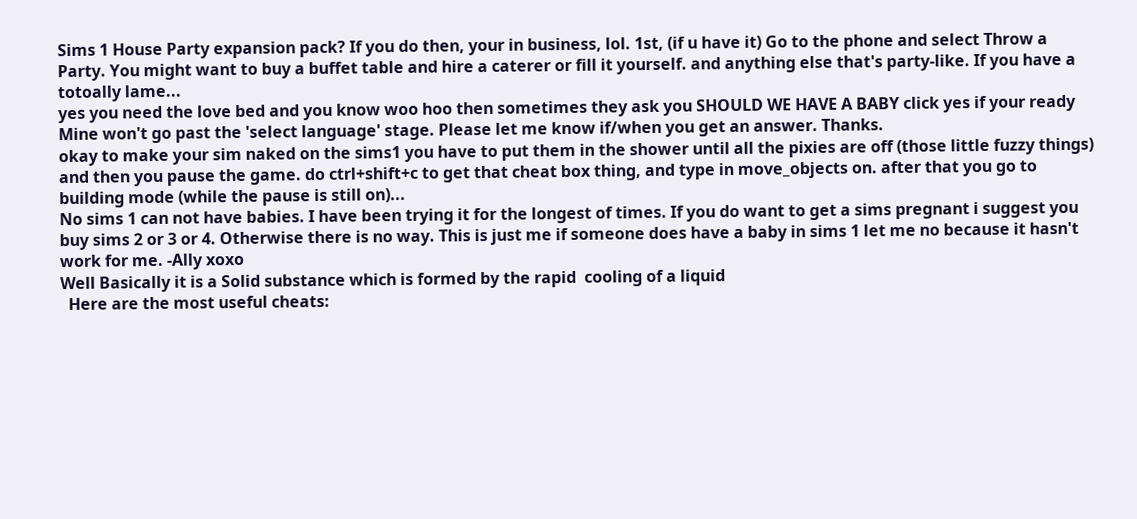Sims 1 House Party expansion pack? If you do then, your in business, lol. 1st, (if u have it) Go to the phone and select Throw a Party. You might want to buy a buffet table and hire a caterer or fill it yourself. and anything else that's party-like. If you have a totoally lame...
yes you need the love bed and you know woo hoo then sometimes they ask you SHOULD WE HAVE A BABY click yes if your ready
Mine won't go past the 'select language' stage. Please let me know if/when you get an answer. Thanks.
okay to make your sim naked on the sims1 you have to put them in the shower until all the pixies are off (those little fuzzy things) and then you pause the game. do ctrl+shift+c to get that cheat box thing, and type in move_objects on. after that you go to building mode (while the pause is still on)...
No sims 1 can not have babies. I have been trying it for the longest of times. If you do want to get a sims pregnant i suggest you buy sims 2 or 3 or 4. Otherwise there is no way. This is just me if someone does have a baby in sims 1 let me no because it hasn't work for me. -Ally xoxo
Well Basically it is a Solid substance which is formed by the rapid  cooling of a liquid
  Here are the most useful cheats: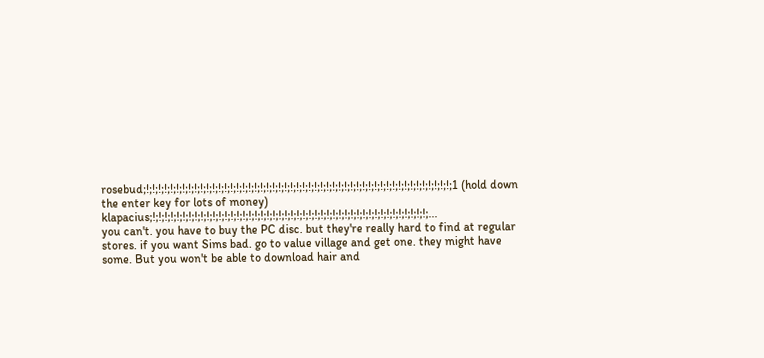rosebud;!;!;!;!;!;!;!;!;!;!;!;!;!;!;!;!;!;!;!;!;!;!;!;!;!;!;!;!;!;!;!;!;!;!;!;!;!;!;!;!;!;!;!;!;!;!;!;!;!;!;!;1 (hold down the enter key for lots of money) klapacius;!;!;!;!;!;!;!;!;!;!;!;!;!;!;!;!;!;!;!;!;!;!;!;!;!;!;!;!;!;!;!;!;!;!;!;!;!;!;!;!;!;!;!;!;!;!;...
you can't. you have to buy the PC disc. but they're really hard to find at regular stores. if you want Sims bad. go to value village and get one. they might have some. But you won't be able to download hair and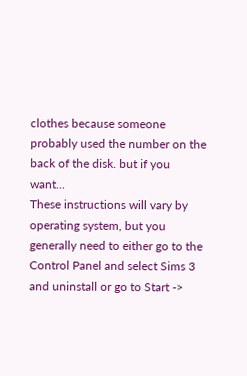clothes because someone probably used the number on the back of the disk. but if you want...
These instructions will vary by operating system, but you generally need to either go to the Control Panel and select Sims 3 and uninstall or go to Start ->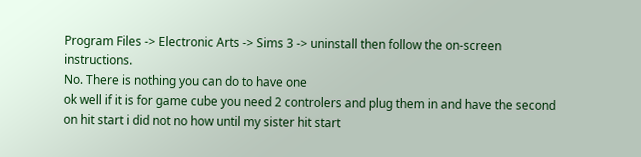Program Files -> Electronic Arts -> Sims 3 -> uninstall then follow the on-screen instructions.
No. There is nothing you can do to have one
ok well if it is for game cube you need 2 controlers and plug them in and have the second on hit start i did not no how until my sister hit start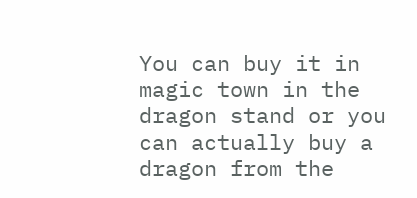You can buy it in magic town in the dragon stand or you can actually buy a dragon from the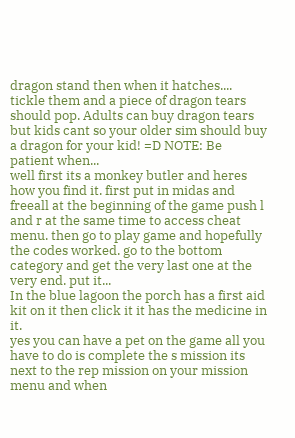dragon stand then when it hatches.... tickle them and a piece of dragon tears should pop. Adults can buy dragon tears but kids cant so your older sim should buy a dragon for your kid! =D NOTE: Be patient when...
well first its a monkey butler and heres how you find it. first put in midas and freeall at the beginning of the game push l and r at the same time to access cheat menu. then go to play game and hopefully the codes worked. go to the bottom category and get the very last one at the very end. put it...
In the blue lagoon the porch has a first aid kit on it then click it it has the medicine in it.
yes you can have a pet on the game all you have to do is complete the s mission its next to the rep mission on your mission menu and when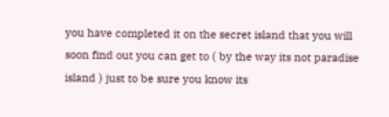you have completed it on the secret island that you will soon find out you can get to ( by the way its not paradise island ) just to be sure you know its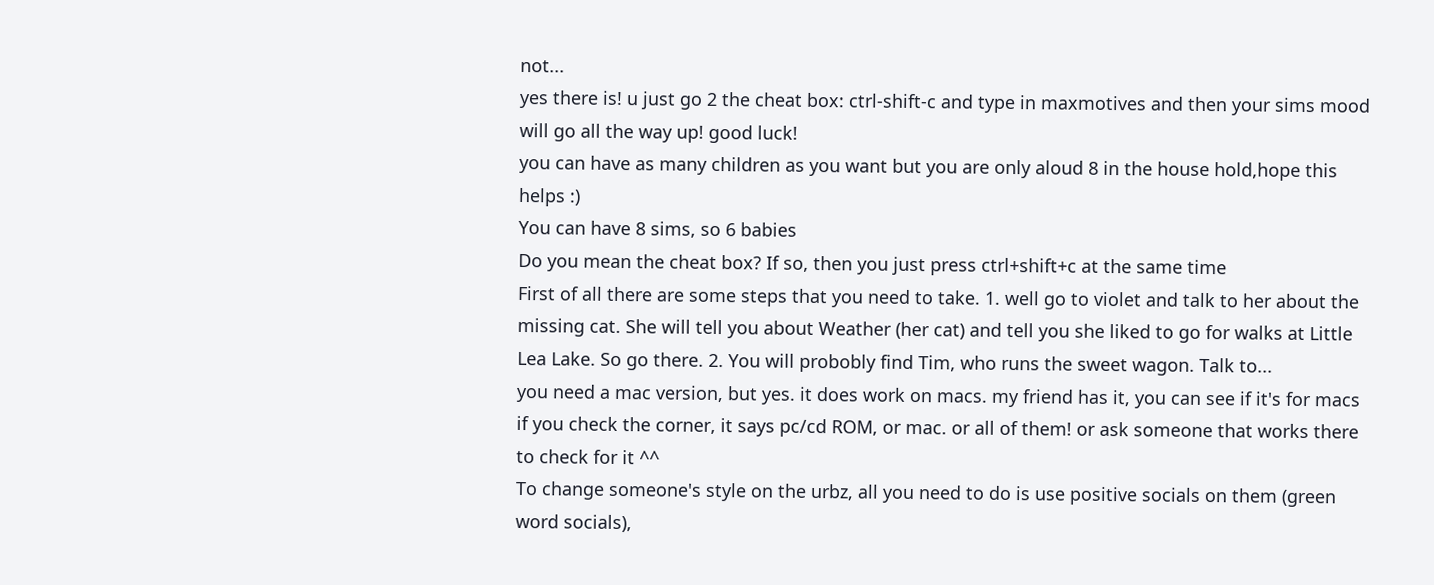not...
yes there is! u just go 2 the cheat box: ctrl-shift-c and type in maxmotives and then your sims mood will go all the way up! good luck!
you can have as many children as you want but you are only aloud 8 in the house hold,hope this helps :)
You can have 8 sims, so 6 babies
Do you mean the cheat box? If so, then you just press ctrl+shift+c at the same time
First of all there are some steps that you need to take. 1. well go to violet and talk to her about the missing cat. She will tell you about Weather (her cat) and tell you she liked to go for walks at Little Lea Lake. So go there. 2. You will probobly find Tim, who runs the sweet wagon. Talk to...
you need a mac version, but yes. it does work on macs. my friend has it, you can see if it's for macs if you check the corner, it says pc/cd ROM, or mac. or all of them! or ask someone that works there to check for it ^^
To change someone's style on the urbz, all you need to do is use positive socials on them (green word socials),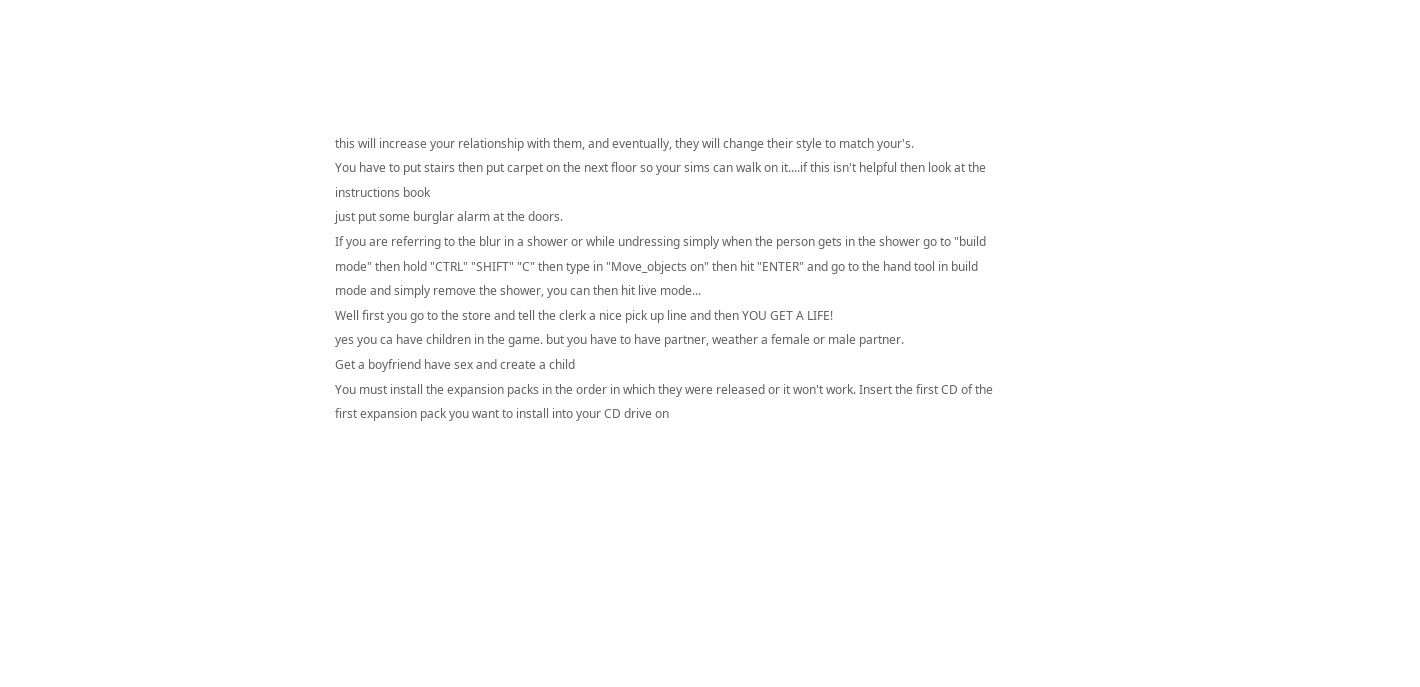this will increase your relationship with them, and eventually, they will change their style to match your's.
You have to put stairs then put carpet on the next floor so your sims can walk on it....if this isn't helpful then look at the instructions book
just put some burglar alarm at the doors.
If you are referring to the blur in a shower or while undressing simply when the person gets in the shower go to "build mode" then hold "CTRL" "SHIFT" "C" then type in "Move_objects on" then hit "ENTER" and go to the hand tool in build mode and simply remove the shower, you can then hit live mode...
Well first you go to the store and tell the clerk a nice pick up line and then YOU GET A LIFE!
yes you ca have children in the game. but you have to have partner, weather a female or male partner.
Get a boyfriend have sex and create a child
You must install the expansion packs in the order in which they were released or it won't work. Insert the first CD of the first expansion pack you want to install into your CD drive on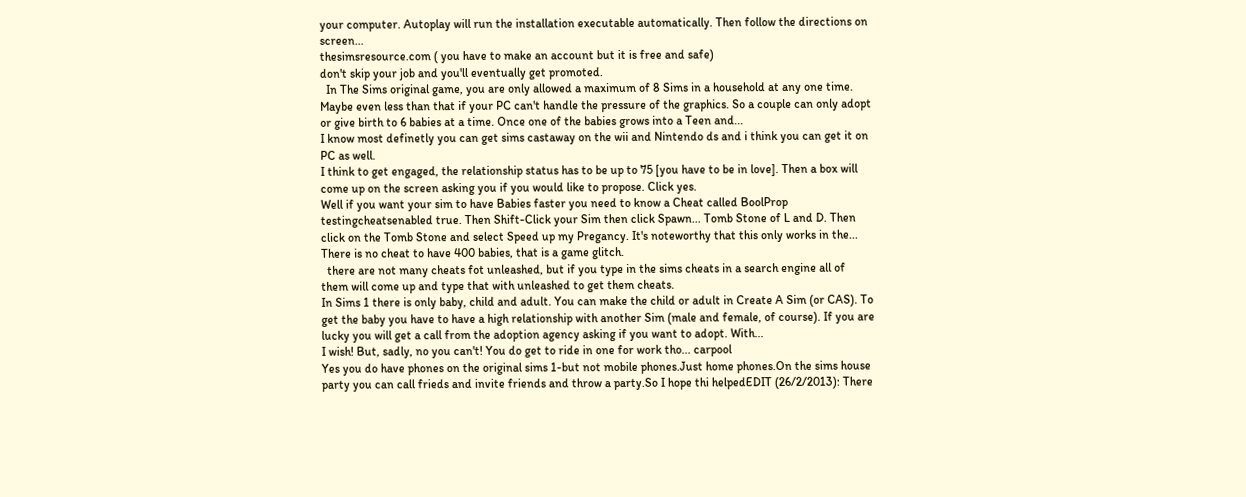your computer. Autoplay will run the installation executable automatically. Then follow the directions on screen...
thesimsresource.com ( you have to make an account but it is free and safe)
don't skip your job and you'll eventually get promoted.
  In The Sims original game, you are only allowed a maximum of 8 Sims in a household at any one time. Maybe even less than that if your PC can't handle the pressure of the graphics. So a couple can only adopt or give birth to 6 babies at a time. Once one of the babies grows into a Teen and...
I know most definetly you can get sims castaway on the wii and Nintendo ds and i think you can get it on PC as well.
I think to get engaged, the relationship status has to be up to 75 [you have to be in love]. Then a box will come up on the screen asking you if you would like to propose. Click yes.
Well if you want your sim to have Babies faster you need to know a Cheat called BoolProp testingcheatsenabled true. Then Shift-Click your Sim then click Spawn... Tomb Stone of L and D. Then click on the Tomb Stone and select Speed up my Pregancy. It's noteworthy that this only works in the...
There is no cheat to have 400 babies, that is a game glitch.
  there are not many cheats fot unleashed, but if you type in the sims cheats in a search engine all of them will come up and type that with unleashed to get them cheats.
In Sims 1 there is only baby, child and adult. You can make the child or adult in Create A Sim (or CAS). To get the baby you have to have a high relationship with another Sim (male and female, of course). If you are lucky you will get a call from the adoption agency asking if you want to adopt. With...
I wish! But, sadly, no you can't! You do get to ride in one for work tho... carpool
Yes you do have phones on the original sims 1-but not mobile phones.Just home phones.On the sims house party you can call frieds and invite friends and throw a party.So I hope thi helpedEDIT (26/2/2013): There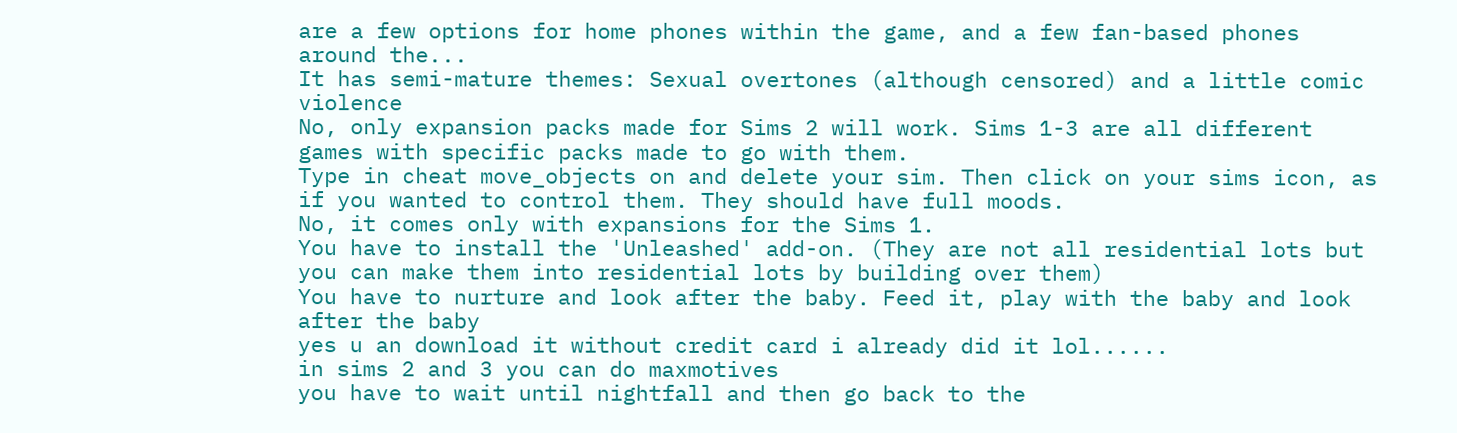are a few options for home phones within the game, and a few fan-based phones around the...
It has semi-mature themes: Sexual overtones (although censored) and a little comic violence
No, only expansion packs made for Sims 2 will work. Sims 1-3 are all different games with specific packs made to go with them.
Type in cheat move_objects on and delete your sim. Then click on your sims icon, as if you wanted to control them. They should have full moods.
No, it comes only with expansions for the Sims 1.
You have to install the 'Unleashed' add-on. (They are not all residential lots but you can make them into residential lots by building over them)
You have to nurture and look after the baby. Feed it, play with the baby and look after the baby
yes u an download it without credit card i already did it lol......
in sims 2 and 3 you can do maxmotives
you have to wait until nightfall and then go back to the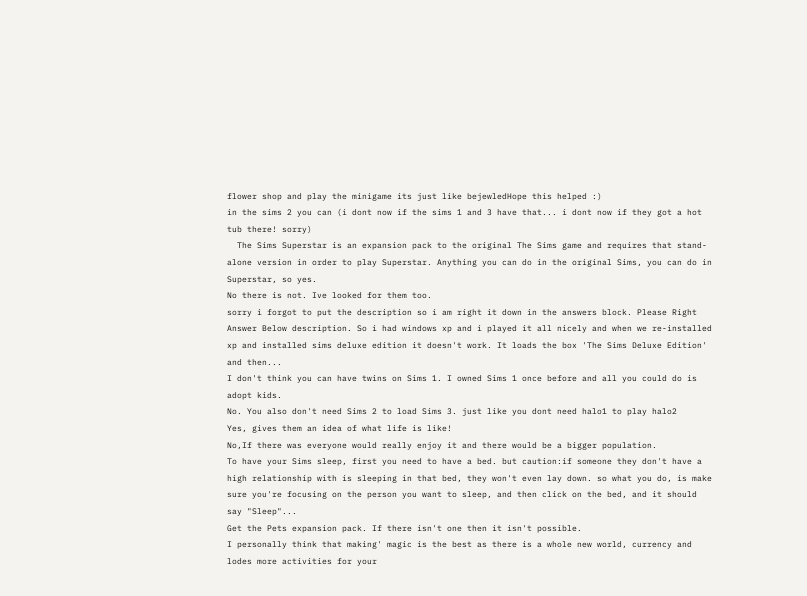flower shop and play the minigame its just like bejewledHope this helped :)
in the sims 2 you can (i dont now if the sims 1 and 3 have that... i dont now if they got a hot tub there! sorry)
  The Sims Superstar is an expansion pack to the original The Sims game and requires that stand-alone version in order to play Superstar. Anything you can do in the original Sims, you can do in Superstar, so yes.
No there is not. Ive looked for them too.
sorry i forgot to put the description so i am right it down in the answers block. Please Right Answer Below description. So i had windows xp and i played it all nicely and when we re-installed xp and installed sims deluxe edition it doesn't work. It loads the box 'The Sims Deluxe Edition' and then...
I don't think you can have twins on Sims 1. I owned Sims 1 once before and all you could do is adopt kids.
No. You also don't need Sims 2 to load Sims 3. just like you dont need halo1 to play halo2
Yes, gives them an idea of what life is like!
No,If there was everyone would really enjoy it and there would be a bigger population.
To have your Sims sleep, first you need to have a bed. but caution:if someone they don't have a high relationship with is sleeping in that bed, they won't even lay down. so what you do, is make sure you're focusing on the person you want to sleep, and then click on the bed, and it should say "Sleep"...
Get the Pets expansion pack. If there isn't one then it isn't possible.
I personally think that making' magic is the best as there is a whole new world, currency and lodes more activities for your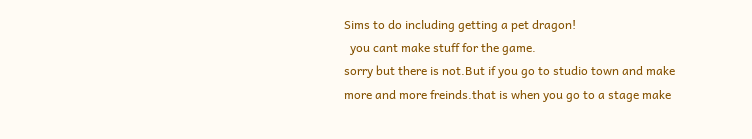Sims to do including getting a pet dragon!
  you cant make stuff for the game.
sorry but there is not.But if you go to studio town and make more and more freinds.that is when you go to a stage make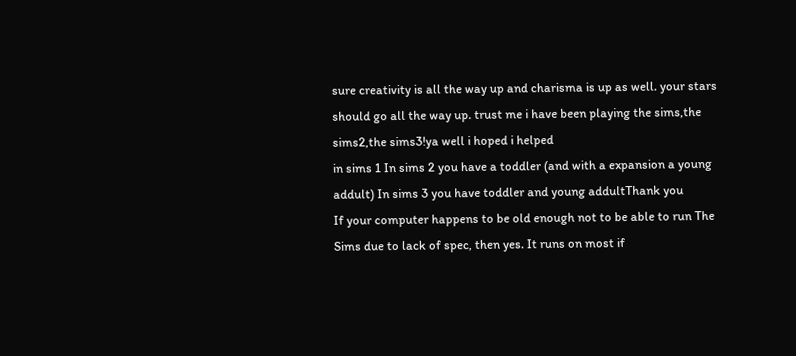sure creativity is all the way up and charisma is up as well. your stars should go all the way up. trust me i have been playing the sims,the sims2,the sims3!ya well i hoped i helped
in sims 1 In sims 2 you have a toddler (and with a expansion a young addult) In sims 3 you have toddler and young addultThank you
If your computer happens to be old enough not to be able to run The Sims due to lack of spec, then yes. It runs on most if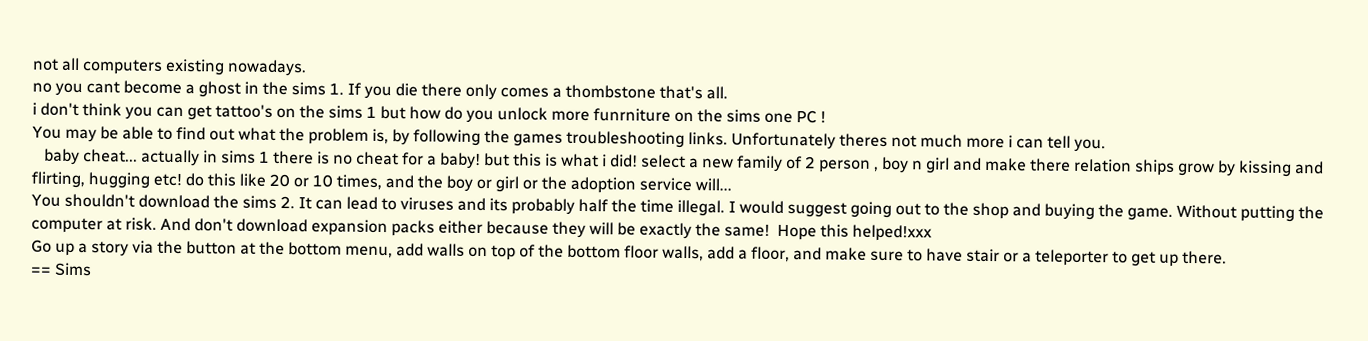not all computers existing nowadays.
no you cant become a ghost in the sims 1. If you die there only comes a thombstone that's all.
i don't think you can get tattoo's on the sims 1 but how do you unlock more funrniture on the sims one PC !
You may be able to find out what the problem is, by following the games troubleshooting links. Unfortunately theres not much more i can tell you.
   baby cheat... actually in sims 1 there is no cheat for a baby! but this is what i did! select a new family of 2 person , boy n girl and make there relation ships grow by kissing and flirting, hugging etc! do this like 20 or 10 times, and the boy or girl or the adoption service will...
You shouldn't download the sims 2. It can lead to viruses and its probably half the time illegal. I would suggest going out to the shop and buying the game. Without putting the computer at risk. And don't download expansion packs either because they will be exactly the same!  Hope this helped!xxx
Go up a story via the button at the bottom menu, add walls on top of the bottom floor walls, add a floor, and make sure to have stair or a teleporter to get up there.
== Sims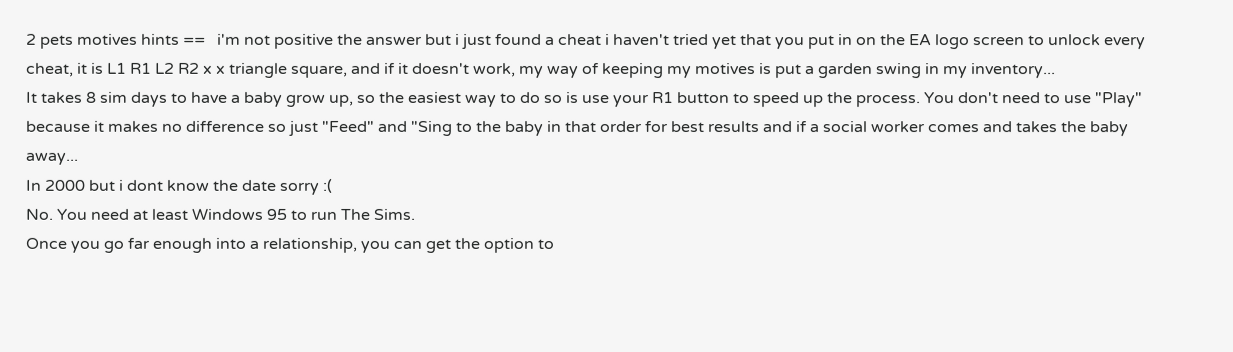2 pets motives hints ==   i'm not positive the answer but i just found a cheat i haven't tried yet that you put in on the EA logo screen to unlock every cheat, it is L1 R1 L2 R2 x x triangle square, and if it doesn't work, my way of keeping my motives is put a garden swing in my inventory...
It takes 8 sim days to have a baby grow up, so the easiest way to do so is use your R1 button to speed up the process. You don't need to use "Play" because it makes no difference so just "Feed" and "Sing to the baby in that order for best results and if a social worker comes and takes the baby away...
In 2000 but i dont know the date sorry :(
No. You need at least Windows 95 to run The Sims.
Once you go far enough into a relationship, you can get the option to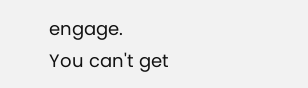engage.
You can't get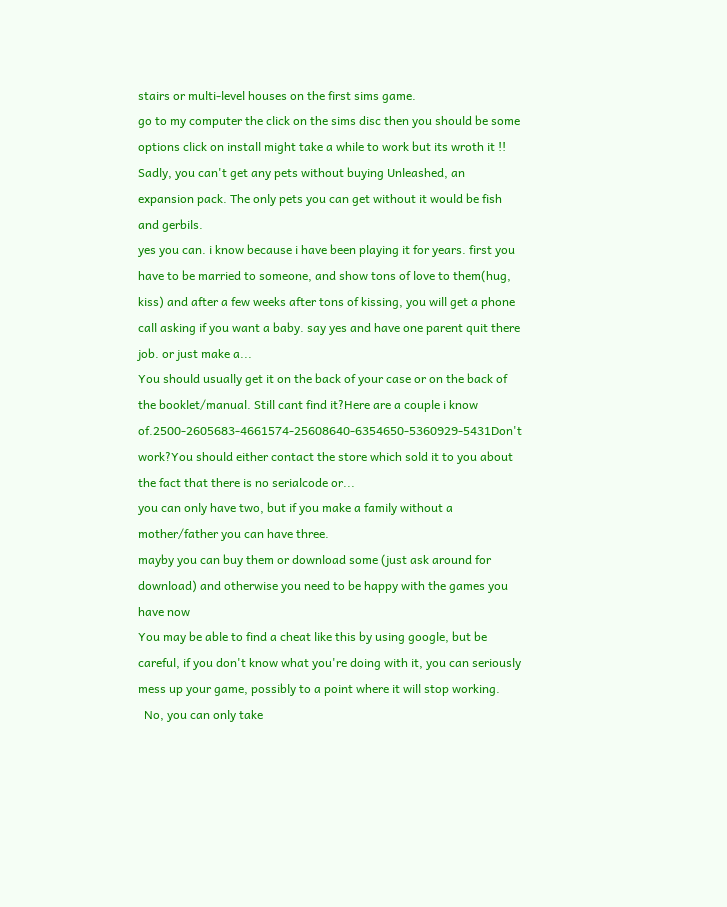stairs or multi-level houses on the first sims game.
go to my computer the click on the sims disc then you should be some options click on install might take a while to work but its wroth it !!
Sadly, you can't get any pets without buying Unleashed, an expansion pack. The only pets you can get without it would be fish and gerbils.
yes you can. i know because i have been playing it for years. first you have to be married to someone, and show tons of love to them(hug, kiss) and after a few weeks after tons of kissing, you will get a phone call asking if you want a baby. say yes and have one parent quit there job. or just make a...
You should usually get it on the back of your case or on the back of the booklet/manual. Still cant find it?Here are a couple i know of.2500-2605683-4661574-25608640-6354650-5360929-5431Don't work?You should either contact the store which sold it to you about the fact that there is no serialcode or...
you can only have two, but if you make a family without a mother/father you can have three.
mayby you can buy them or download some (just ask around for download) and otherwise you need to be happy with the games you have now
You may be able to find a cheat like this by using google, but be careful, if you don't know what you're doing with it, you can seriously mess up your game, possibly to a point where it will stop working.
  No, you can only take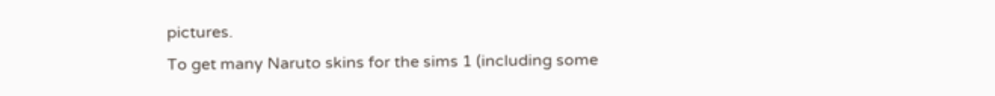pictures.
To get many Naruto skins for the sims 1 (including some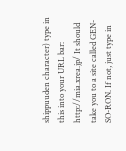shippuuden character) type in this into your URL bar: http://mia.xrea.jp/ It should take you to a site called GEN-SO-RON. If not, just type in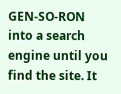GEN-SO-RON into a search engine until you find the site. It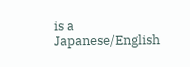is a Japanese/English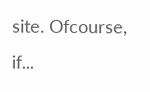site. Ofcourse, if...